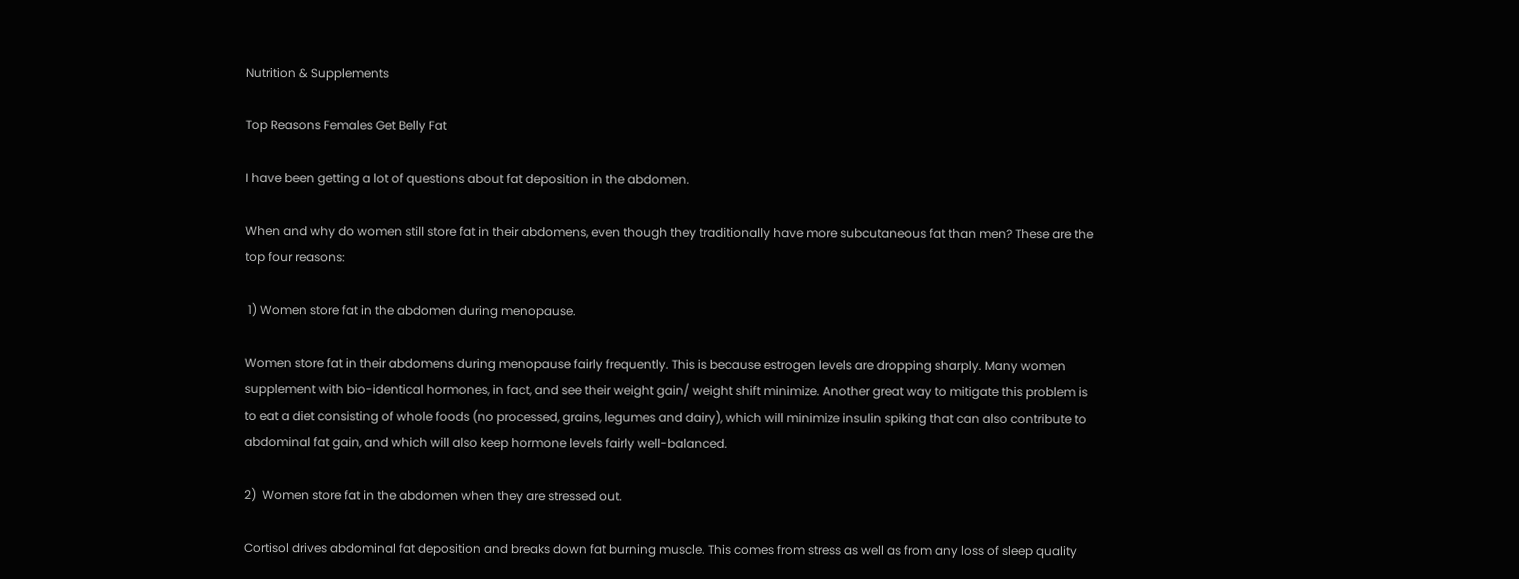Nutrition & Supplements

Top Reasons Females Get Belly Fat

I have been getting a lot of questions about fat deposition in the abdomen.

When and why do women still store fat in their abdomens, even though they traditionally have more subcutaneous fat than men? These are the top four reasons:

 1) Women store fat in the abdomen during menopause.

Women store fat in their abdomens during menopause fairly frequently. This is because estrogen levels are dropping sharply. Many women supplement with bio-identical hormones, in fact, and see their weight gain/ weight shift minimize. Another great way to mitigate this problem is to eat a diet consisting of whole foods (no processed, grains, legumes and dairy), which will minimize insulin spiking that can also contribute to abdominal fat gain, and which will also keep hormone levels fairly well-balanced.

2)  Women store fat in the abdomen when they are stressed out.

Cortisol drives abdominal fat deposition and breaks down fat burning muscle. This comes from stress as well as from any loss of sleep quality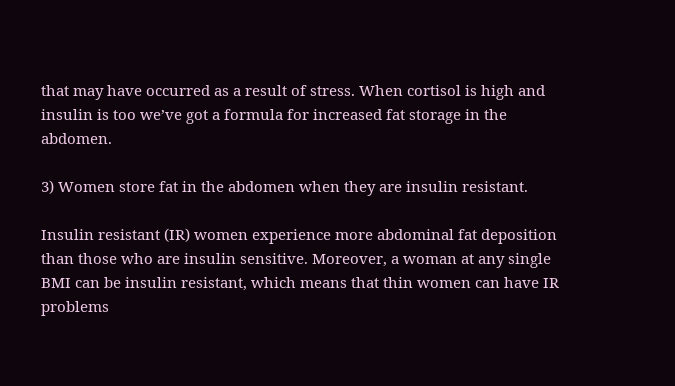that may have occurred as a result of stress. When cortisol is high and insulin is too we’ve got a formula for increased fat storage in the abdomen.

3) Women store fat in the abdomen when they are insulin resistant.

Insulin resistant (IR) women experience more abdominal fat deposition than those who are insulin sensitive. Moreover, a woman at any single BMI can be insulin resistant, which means that thin women can have IR problems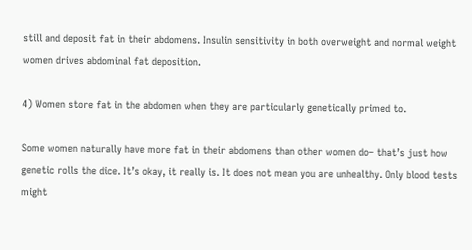still and deposit fat in their abdomens. Insulin sensitivity in both overweight and normal weight women drives abdominal fat deposition.

4) Women store fat in the abdomen when they are particularly genetically primed to.

Some women naturally have more fat in their abdomens than other women do– that’s just how genetic rolls the dice. It’s okay, it really is. It does not mean you are unhealthy. Only blood tests might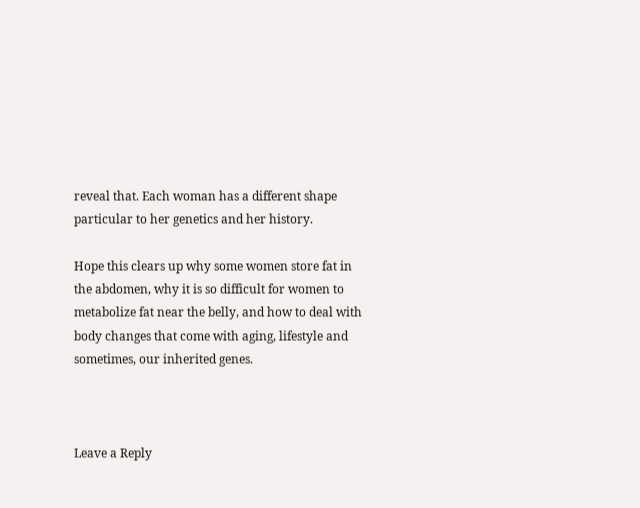reveal that. Each woman has a different shape particular to her genetics and her history.

Hope this clears up why some women store fat in the abdomen, why it is so difficult for women to metabolize fat near the belly, and how to deal with body changes that come with aging, lifestyle and sometimes, our inherited genes.



Leave a Reply